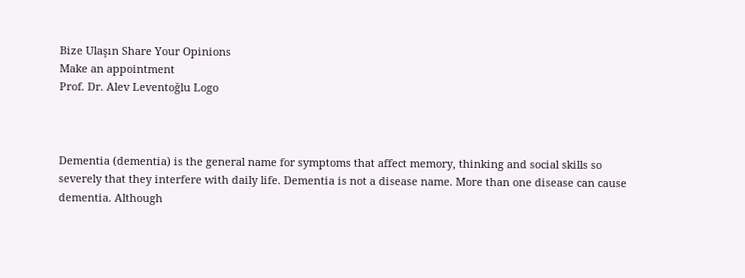Bize Ulaşın Share Your Opinions
Make an appointment
Prof. Dr. Alev Leventoğlu Logo



Dementia (dementia) is the general name for symptoms that affect memory, thinking and social skills so severely that they interfere with daily life. Dementia is not a disease name. More than one disease can cause dementia. Although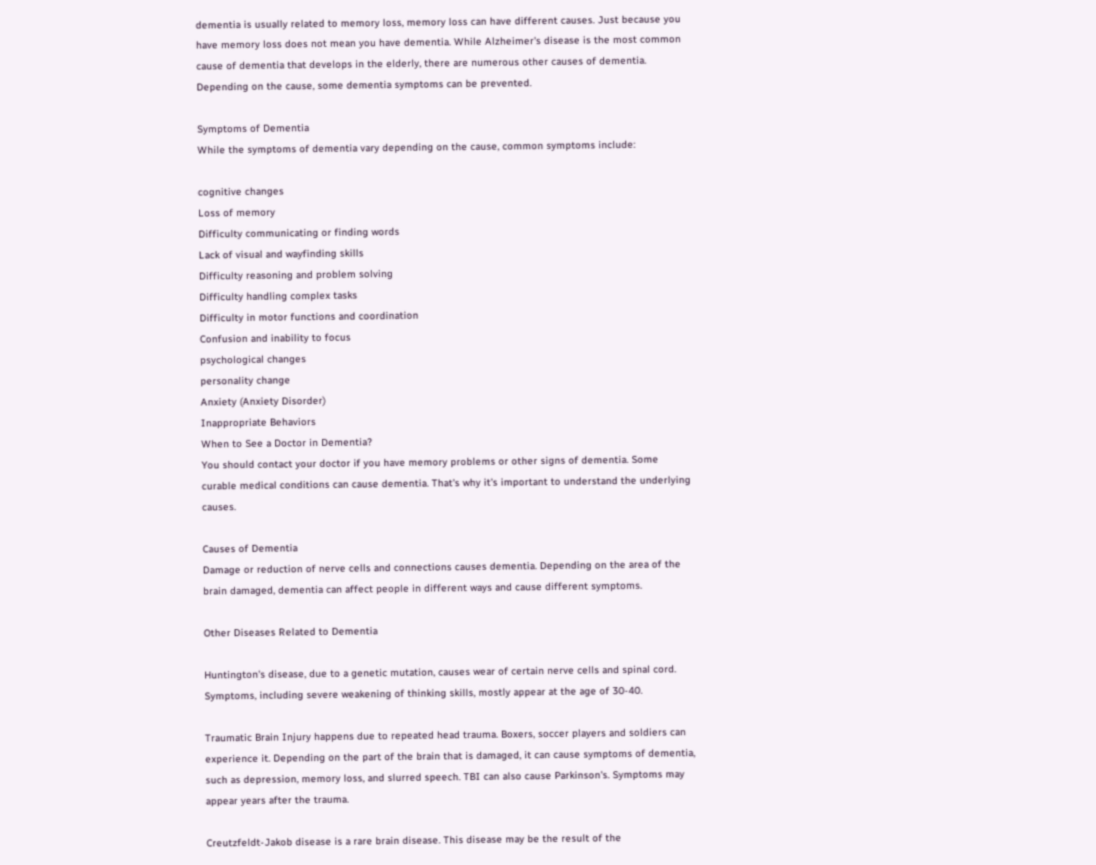dementia is usually related to memory loss, memory loss can have different causes. Just because you have memory loss does not mean you have dementia. While Alzheimer's disease is the most common cause of dementia that develops in the elderly, there are numerous other causes of dementia. Depending on the cause, some dementia symptoms can be prevented.

Symptoms of Dementia
While the symptoms of dementia vary depending on the cause, common symptoms include:

cognitive changes
Loss of memory
Difficulty communicating or finding words
Lack of visual and wayfinding skills
Difficulty reasoning and problem solving
Difficulty handling complex tasks
Difficulty in motor functions and coordination
Confusion and inability to focus
psychological changes
personality change
Anxiety (Anxiety Disorder)
Inappropriate Behaviors
When to See a Doctor in Dementia?
You should contact your doctor if you have memory problems or other signs of dementia. Some curable medical conditions can cause dementia. That's why it's important to understand the underlying causes.

Causes of Dementia
Damage or reduction of nerve cells and connections causes dementia. Depending on the area of the brain damaged, dementia can affect people in different ways and cause different symptoms.

Other Diseases Related to Dementia

Huntington's disease, due to a genetic mutation, causes wear of certain nerve cells and spinal cord. Symptoms, including severe weakening of thinking skills, mostly appear at the age of 30-40.

Traumatic Brain Injury happens due to repeated head trauma. Boxers, soccer players and soldiers can experience it. Depending on the part of the brain that is damaged, it can cause symptoms of dementia, such as depression, memory loss, and slurred speech. TBI can also cause Parkinson's. Symptoms may appear years after the trauma.

Creutzfeldt-Jakob disease is a rare brain disease. This disease may be the result of the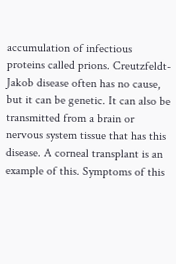accumulation of infectious proteins called prions. Creutzfeldt-Jakob disease often has no cause, but it can be genetic. It can also be transmitted from a brain or nervous system tissue that has this disease. A corneal transplant is an example of this. Symptoms of this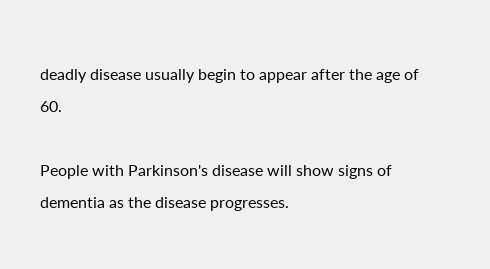deadly disease usually begin to appear after the age of 60.

People with Parkinson's disease will show signs of dementia as the disease progresses.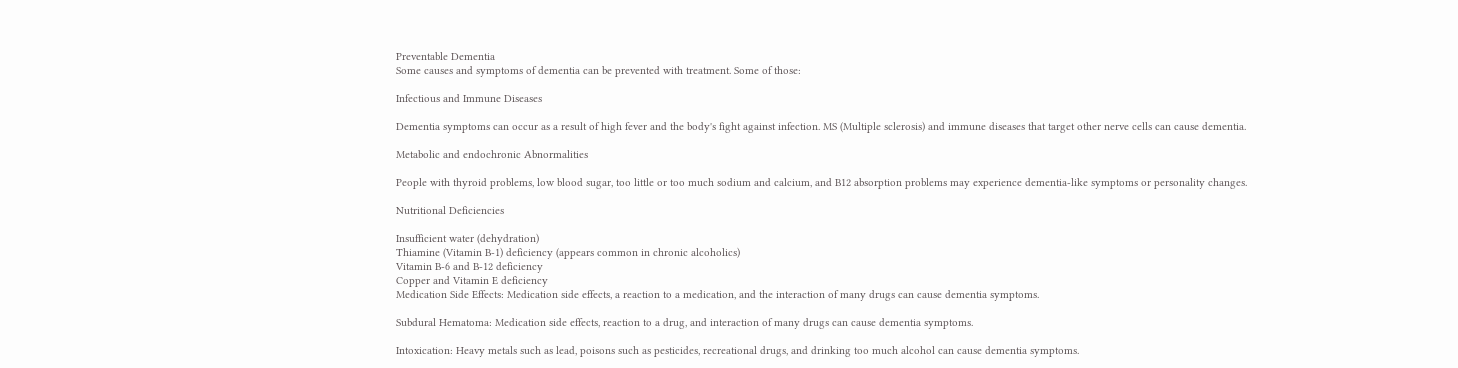Preventable Dementia
Some causes and symptoms of dementia can be prevented with treatment. Some of those:

Infectious and Immune Diseases

Dementia symptoms can occur as a result of high fever and the body's fight against infection. MS (Multiple sclerosis) and immune diseases that target other nerve cells can cause dementia.

Metabolic and endochronic Abnormalities

People with thyroid problems, low blood sugar, too little or too much sodium and calcium, and B12 absorption problems may experience dementia-like symptoms or personality changes.

Nutritional Deficiencies

Insufficient water (dehydration)
Thiamine (Vitamin B-1) deficiency (appears common in chronic alcoholics)
Vitamin B-6 and B-12 deficiency
Copper and Vitamin E deficiency
Medication Side Effects: Medication side effects, a reaction to a medication, and the interaction of many drugs can cause dementia symptoms.

Subdural Hematoma: Medication side effects, reaction to a drug, and interaction of many drugs can cause dementia symptoms.

Intoxication: Heavy metals such as lead, poisons such as pesticides, recreational drugs, and drinking too much alcohol can cause dementia symptoms.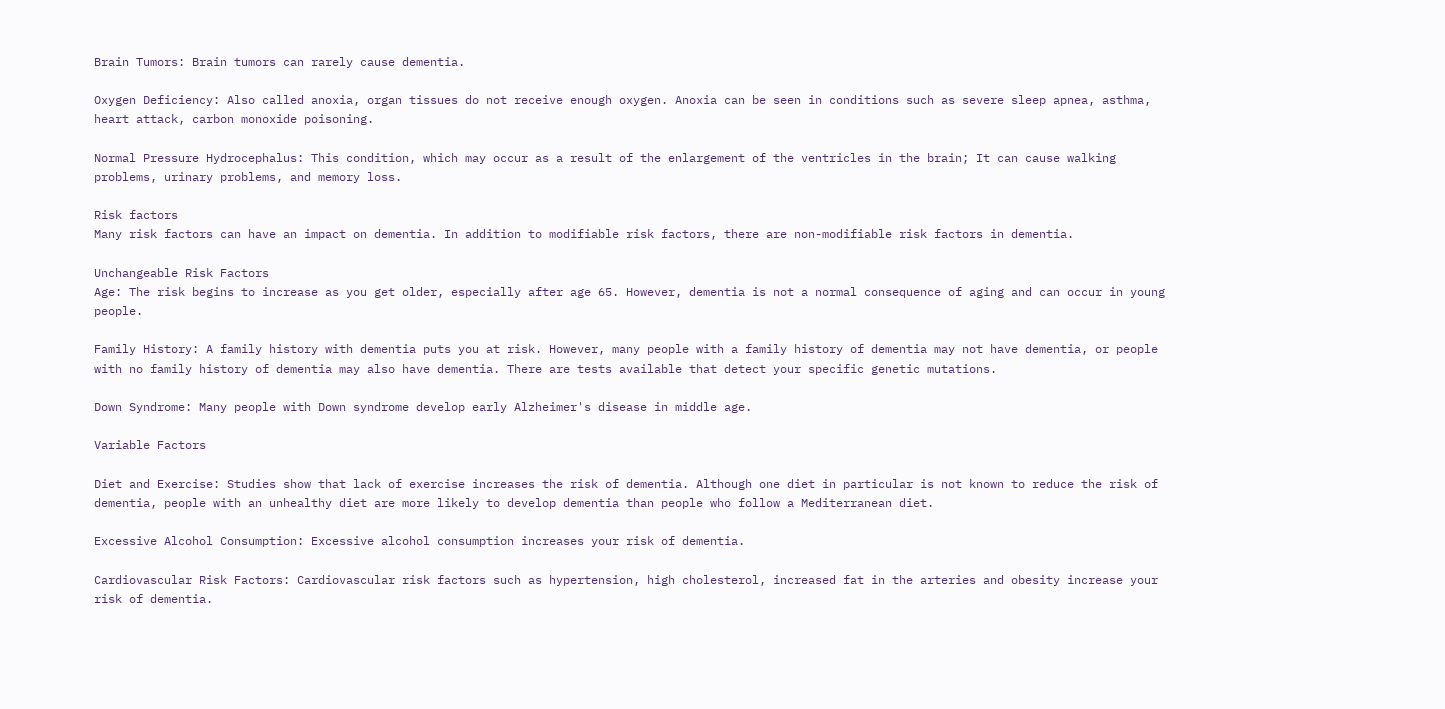Brain Tumors: Brain tumors can rarely cause dementia.

Oxygen Deficiency: Also called anoxia, organ tissues do not receive enough oxygen. Anoxia can be seen in conditions such as severe sleep apnea, asthma, heart attack, carbon monoxide poisoning.

Normal Pressure Hydrocephalus: This condition, which may occur as a result of the enlargement of the ventricles in the brain; It can cause walking problems, urinary problems, and memory loss.

Risk factors
Many risk factors can have an impact on dementia. In addition to modifiable risk factors, there are non-modifiable risk factors in dementia.

Unchangeable Risk Factors
Age: The risk begins to increase as you get older, especially after age 65. However, dementia is not a normal consequence of aging and can occur in young people.

Family History: A family history with dementia puts you at risk. However, many people with a family history of dementia may not have dementia, or people with no family history of dementia may also have dementia. There are tests available that detect your specific genetic mutations.

Down Syndrome: Many people with Down syndrome develop early Alzheimer's disease in middle age.

Variable Factors

Diet and Exercise: Studies show that lack of exercise increases the risk of dementia. Although one diet in particular is not known to reduce the risk of dementia, people with an unhealthy diet are more likely to develop dementia than people who follow a Mediterranean diet.

Excessive Alcohol Consumption: Excessive alcohol consumption increases your risk of dementia.

Cardiovascular Risk Factors: Cardiovascular risk factors such as hypertension, high cholesterol, increased fat in the arteries and obesity increase your risk of dementia.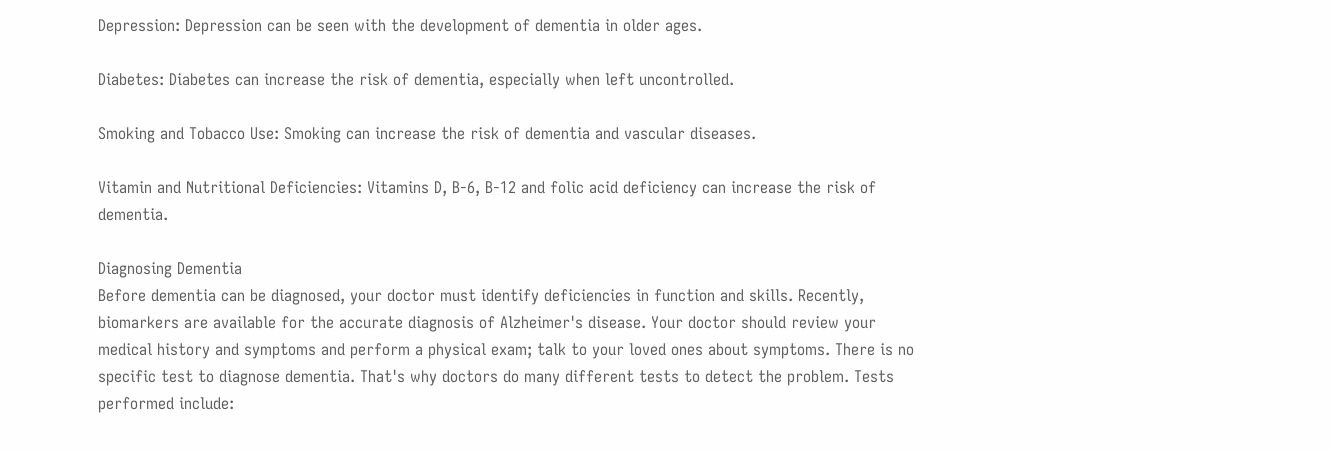Depression: Depression can be seen with the development of dementia in older ages.

Diabetes: Diabetes can increase the risk of dementia, especially when left uncontrolled.

Smoking and Tobacco Use: Smoking can increase the risk of dementia and vascular diseases.

Vitamin and Nutritional Deficiencies: Vitamins D, B-6, B-12 and folic acid deficiency can increase the risk of dementia.

Diagnosing Dementia
Before dementia can be diagnosed, your doctor must identify deficiencies in function and skills. Recently, biomarkers are available for the accurate diagnosis of Alzheimer's disease. Your doctor should review your medical history and symptoms and perform a physical exam; talk to your loved ones about symptoms. There is no specific test to diagnose dementia. That's why doctors do many different tests to detect the problem. Tests performed include: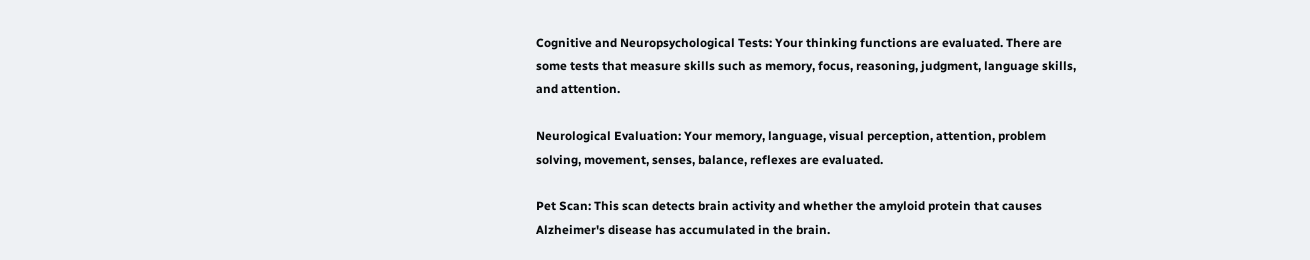Cognitive and Neuropsychological Tests: Your thinking functions are evaluated. There are some tests that measure skills such as memory, focus, reasoning, judgment, language skills, and attention.

Neurological Evaluation: Your memory, language, visual perception, attention, problem solving, movement, senses, balance, reflexes are evaluated.

Pet Scan: This scan detects brain activity and whether the amyloid protein that causes Alzheimer's disease has accumulated in the brain.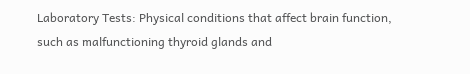Laboratory Tests: Physical conditions that affect brain function, such as malfunctioning thyroid glands and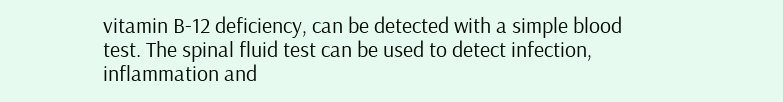vitamin B-12 deficiency, can be detected with a simple blood test. The spinal fluid test can be used to detect infection, inflammation and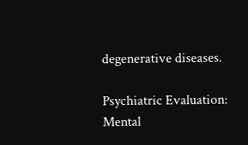degenerative diseases.

Psychiatric Evaluation: Mental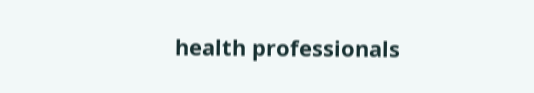health professionals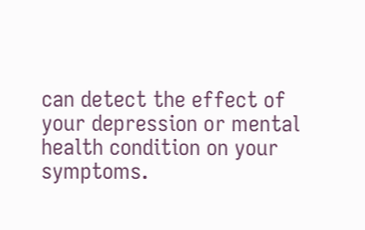can detect the effect of your depression or mental health condition on your symptoms.